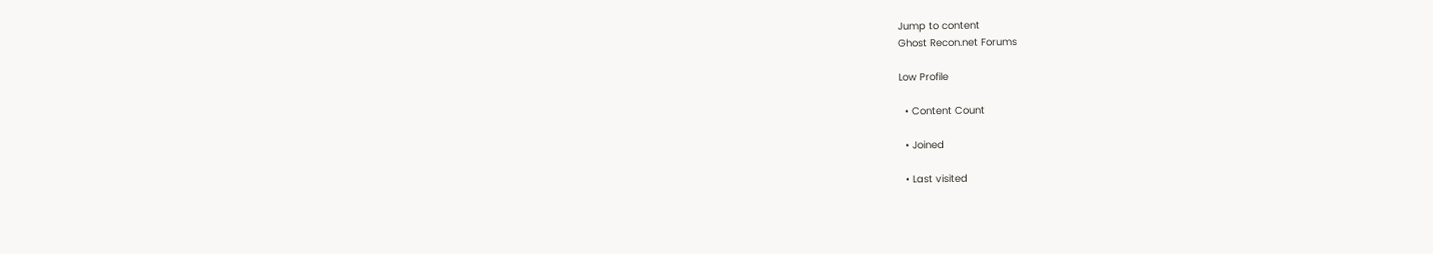Jump to content
Ghost Recon.net Forums

Low Profile

  • Content Count

  • Joined

  • Last visited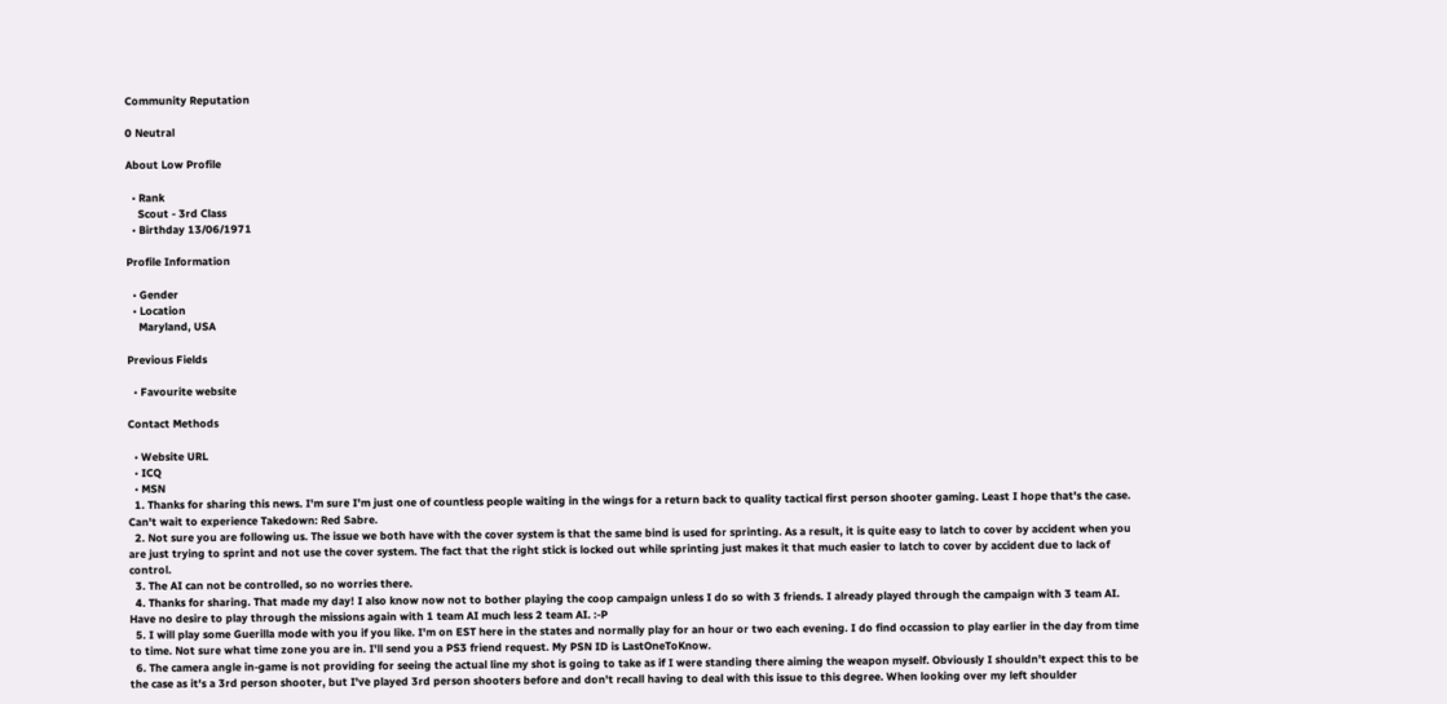Community Reputation

0 Neutral

About Low Profile

  • Rank
    Scout - 3rd Class
  • Birthday 13/06/1971

Profile Information

  • Gender
  • Location
    Maryland, USA

Previous Fields

  • Favourite website

Contact Methods

  • Website URL
  • ICQ
  • MSN
  1. Thanks for sharing this news. I'm sure I'm just one of countless people waiting in the wings for a return back to quality tactical first person shooter gaming. Least I hope that's the case. Can't wait to experience Takedown: Red Sabre.
  2. Not sure you are following us. The issue we both have with the cover system is that the same bind is used for sprinting. As a result, it is quite easy to latch to cover by accident when you are just trying to sprint and not use the cover system. The fact that the right stick is locked out while sprinting just makes it that much easier to latch to cover by accident due to lack of control.
  3. The AI can not be controlled, so no worries there.
  4. Thanks for sharing. That made my day! I also know now not to bother playing the coop campaign unless I do so with 3 friends. I already played through the campaign with 3 team AI. Have no desire to play through the missions again with 1 team AI much less 2 team AI. :-P
  5. I will play some Guerilla mode with you if you like. I'm on EST here in the states and normally play for an hour or two each evening. I do find occassion to play earlier in the day from time to time. Not sure what time zone you are in. I'll send you a PS3 friend request. My PSN ID is LastOneToKnow.
  6. The camera angle in-game is not providing for seeing the actual line my shot is going to take as if I were standing there aiming the weapon myself. Obviously I shouldn't expect this to be the case as it's a 3rd person shooter, but I've played 3rd person shooters before and don't recall having to deal with this issue to this degree. When looking over my left shoulder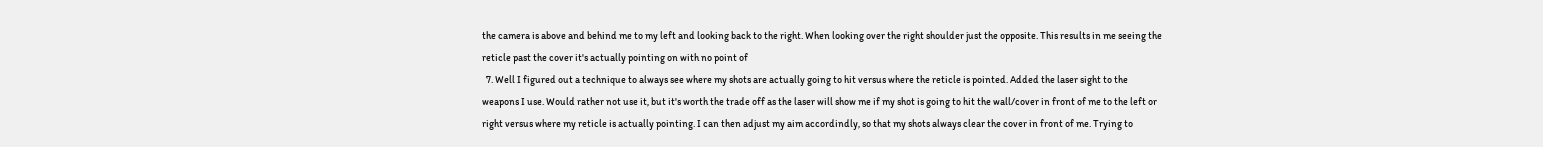the camera is above and behind me to my left and looking back to the right. When looking over the right shoulder just the opposite. This results in me seeing the reticle past the cover it's actually pointing on with no point of
  7. Well I figured out a technique to always see where my shots are actually going to hit versus where the reticle is pointed. Added the laser sight to the weapons I use. Would rather not use it, but it's worth the trade off as the laser will show me if my shot is going to hit the wall/cover in front of me to the left or right versus where my reticle is actually pointing. I can then adjust my aim accordindly, so that my shots always clear the cover in front of me. Trying to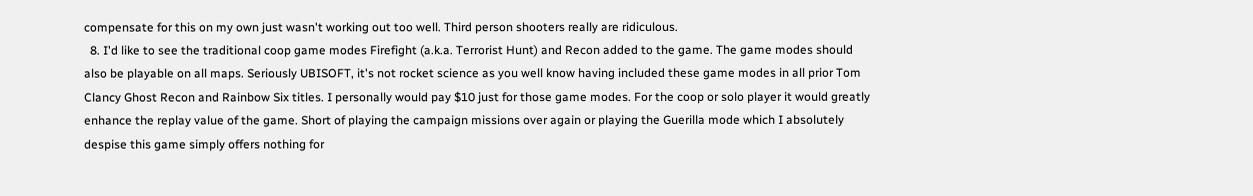compensate for this on my own just wasn't working out too well. Third person shooters really are ridiculous.
  8. I'd like to see the traditional coop game modes Firefight (a.k.a. Terrorist Hunt) and Recon added to the game. The game modes should also be playable on all maps. Seriously UBISOFT, it's not rocket science as you well know having included these game modes in all prior Tom Clancy Ghost Recon and Rainbow Six titles. I personally would pay $10 just for those game modes. For the coop or solo player it would greatly enhance the replay value of the game. Short of playing the campaign missions over again or playing the Guerilla mode which I absolutely despise this game simply offers nothing for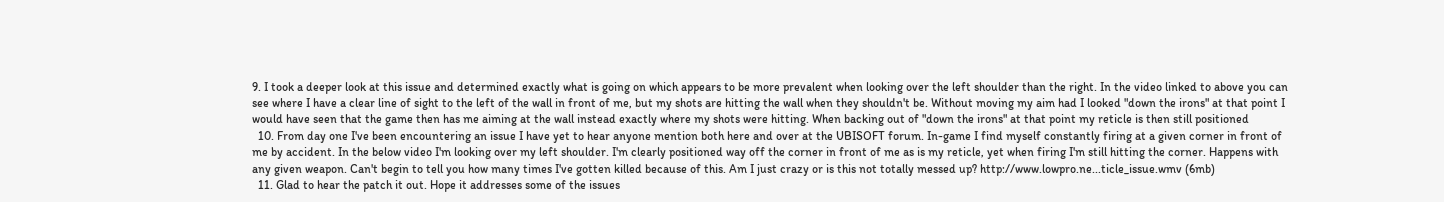9. I took a deeper look at this issue and determined exactly what is going on which appears to be more prevalent when looking over the left shoulder than the right. In the video linked to above you can see where I have a clear line of sight to the left of the wall in front of me, but my shots are hitting the wall when they shouldn't be. Without moving my aim had I looked "down the irons" at that point I would have seen that the game then has me aiming at the wall instead exactly where my shots were hitting. When backing out of "down the irons" at that point my reticle is then still positioned
  10. From day one I've been encountering an issue I have yet to hear anyone mention both here and over at the UBISOFT forum. In-game I find myself constantly firing at a given corner in front of me by accident. In the below video I'm looking over my left shoulder. I'm clearly positioned way off the corner in front of me as is my reticle, yet when firing I'm still hitting the corner. Happens with any given weapon. Can't begin to tell you how many times I've gotten killed because of this. Am I just crazy or is this not totally messed up? http://www.lowpro.ne...ticle_issue.wmv (6mb)
  11. Glad to hear the patch it out. Hope it addresses some of the issues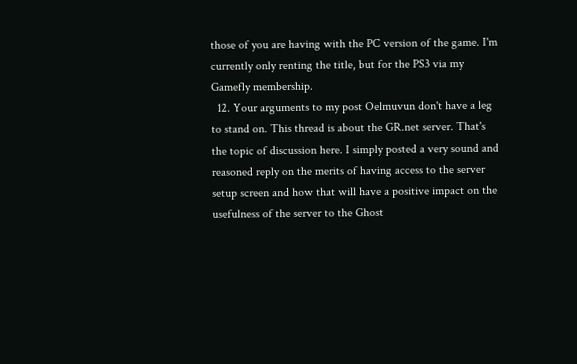those of you are having with the PC version of the game. I'm currently only renting the title, but for the PS3 via my Gamefly membership.
  12. Your arguments to my post Oelmuvun don't have a leg to stand on. This thread is about the GR.net server. That's the topic of discussion here. I simply posted a very sound and reasoned reply on the merits of having access to the server setup screen and how that will have a positive impact on the usefulness of the server to the Ghost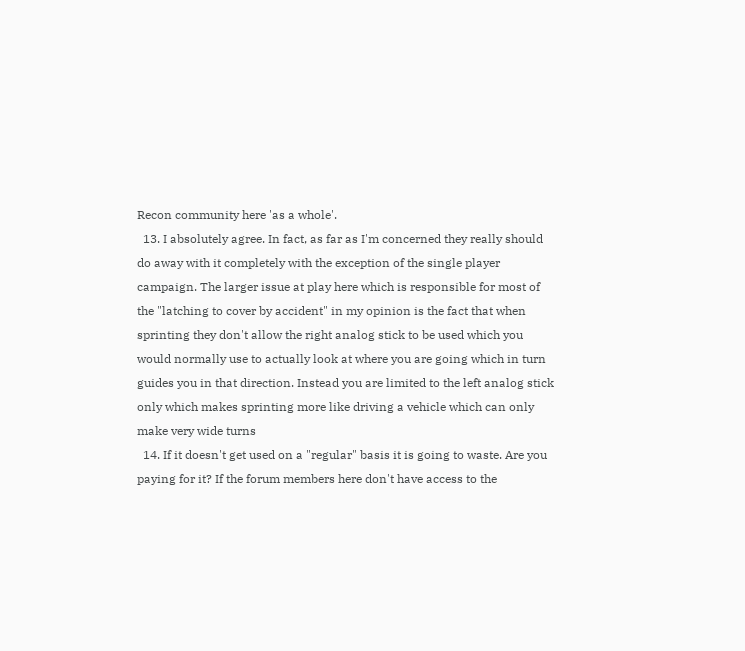Recon community here 'as a whole'.
  13. I absolutely agree. In fact, as far as I'm concerned they really should do away with it completely with the exception of the single player campaign. The larger issue at play here which is responsible for most of the "latching to cover by accident" in my opinion is the fact that when sprinting they don't allow the right analog stick to be used which you would normally use to actually look at where you are going which in turn guides you in that direction. Instead you are limited to the left analog stick only which makes sprinting more like driving a vehicle which can only make very wide turns
  14. If it doesn't get used on a "regular" basis it is going to waste. Are you paying for it? If the forum members here don't have access to the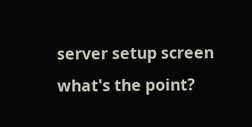server setup screen what's the point?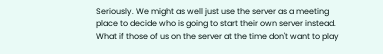Seriously. We might as well just use the server as a meeting place to decide who is going to start their own server instead. What if those of us on the server at the time don't want to play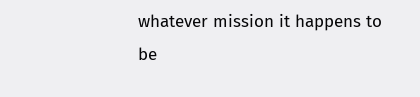whatever mission it happens to be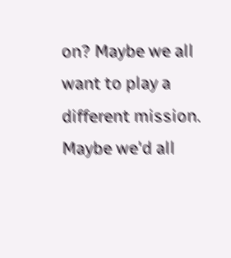on? Maybe we all want to play a different mission. Maybe we'd all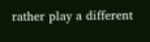rather play a different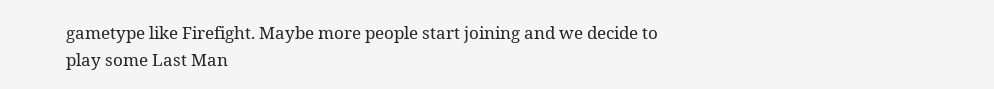gametype like Firefight. Maybe more people start joining and we decide to play some Last Man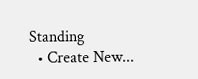Standing
  • Create New...